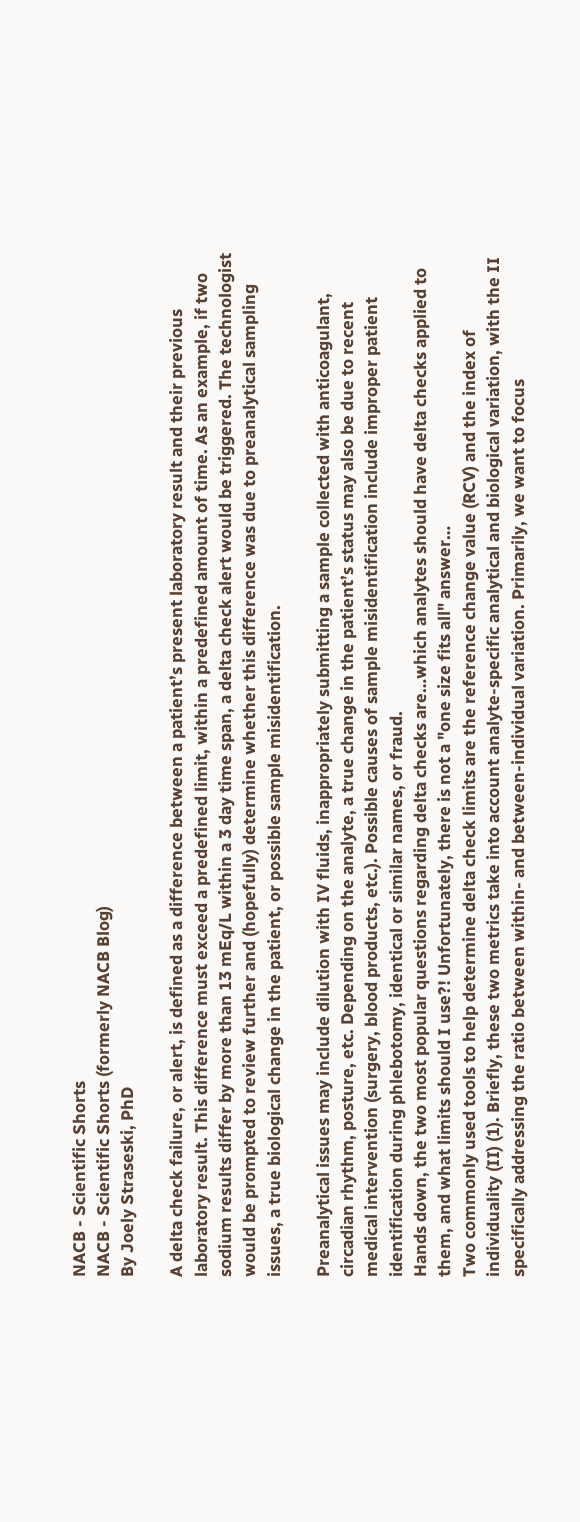NACB - Scientific Shorts
NACB - Scientific Shorts (formerly NACB Blog)
By Joely Straseski, PhD

A delta check failure, or alert, is defined as a difference between a patient’s present laboratory result and their previous laboratory result. This difference must exceed a predefined limit, within a predefined amount of time. As an example, if two sodium results differ by more than 13 mEq/L within a 3 day time span, a delta check alert would be triggered. The technologist would be prompted to review further and (hopefully) determine whether this difference was due to preanalytical sampling issues, a true biological change in the patient, or possible sample misidentification.

Preanalytical issues may include dilution with IV fluids, inappropriately submitting a sample collected with anticoagulant, circadian rhythm, posture, etc. Depending on the analyte, a true change in the patient’s status may also be due to recent medical intervention (surgery, blood products, etc.). Possible causes of sample misidentification include improper patient identification during phlebotomy, identical or similar names, or fraud.
Hands down, the two most popular questions regarding delta checks are…which analytes should have delta checks applied to them, and what limits should I use?! Unfortunately, there is not a "one size fits all" answer…
Two commonly used tools to help determine delta check limits are the reference change value (RCV) and the index of individuality (II) (1). Briefly, these two metrics take into account analyte-specific analytical and biological variation, with the II specifically addressing the ratio between within- and between-individual variation. Primarily, we want to focus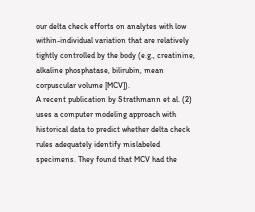our delta check efforts on analytes with low within-individual variation that are relatively tightly controlled by the body (e.g., creatinine, alkaline phosphatase, bilirubin, mean corpuscular volume [MCV]).
A recent publication by Strathmann et al. (2) uses a computer modeling approach with historical data to predict whether delta check rules adequately identify mislabeled specimens. They found that MCV had the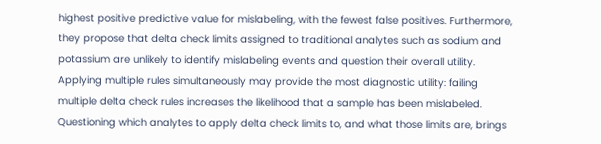highest positive predictive value for mislabeling, with the fewest false positives. Furthermore, they propose that delta check limits assigned to traditional analytes such as sodium and potassium are unlikely to identify mislabeling events and question their overall utility. Applying multiple rules simultaneously may provide the most diagnostic utility: failing multiple delta check rules increases the likelihood that a sample has been mislabeled.
Questioning which analytes to apply delta check limits to, and what those limits are, brings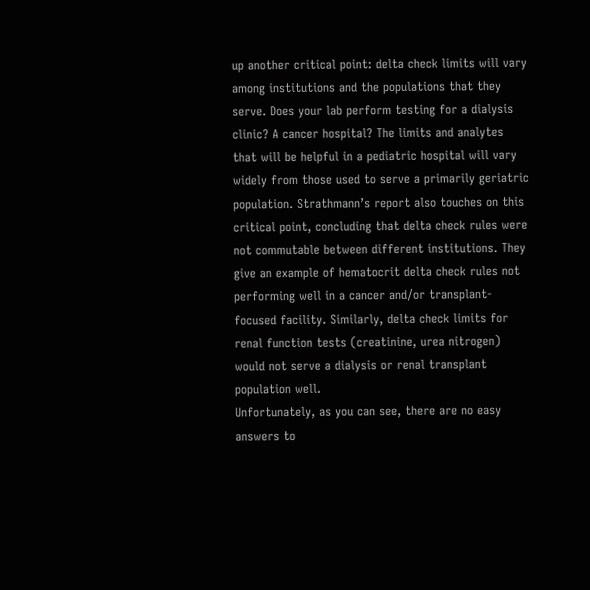up another critical point: delta check limits will vary among institutions and the populations that they serve. Does your lab perform testing for a dialysis clinic? A cancer hospital? The limits and analytes that will be helpful in a pediatric hospital will vary widely from those used to serve a primarily geriatric population. Strathmann’s report also touches on this critical point, concluding that delta check rules were not commutable between different institutions. They give an example of hematocrit delta check rules not performing well in a cancer and/or transplant-focused facility. Similarly, delta check limits for renal function tests (creatinine, urea nitrogen) would not serve a dialysis or renal transplant population well.
Unfortunately, as you can see, there are no easy answers to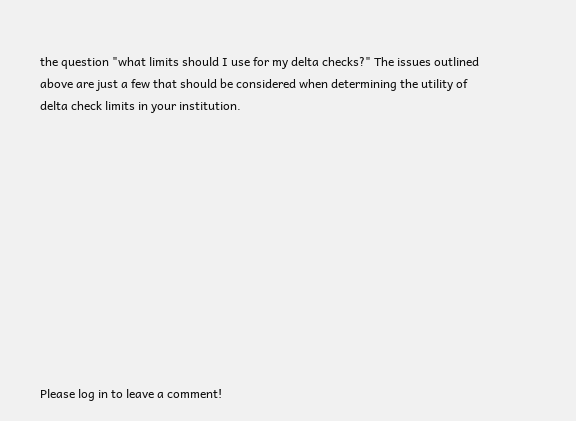the question "what limits should I use for my delta checks?" The issues outlined above are just a few that should be considered when determining the utility of delta check limits in your institution.












Please log in to leave a comment!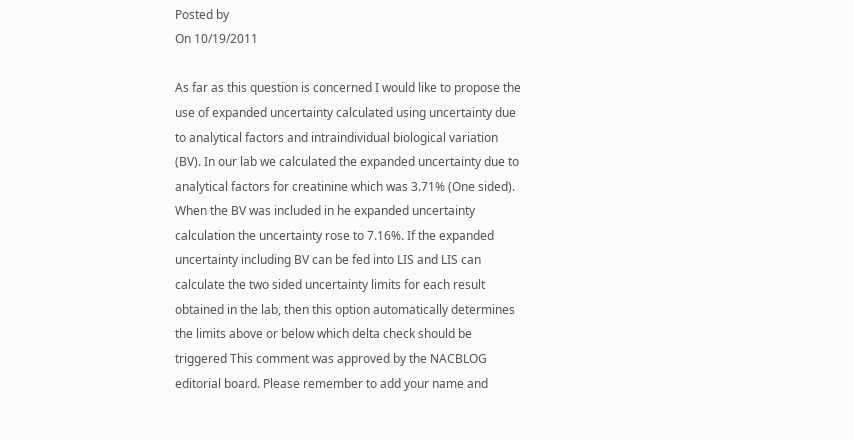Posted by
On 10/19/2011

As far as this question is concerned I would like to propose the use of expanded uncertainty calculated using uncertainty due to analytical factors and intraindividual biological variation (BV). In our lab we calculated the expanded uncertainty due to analytical factors for creatinine which was 3.71% (One sided). When the BV was included in he expanded uncertainty calculation the uncertainty rose to 7.16%. If the expanded uncertainty including BV can be fed into LIS and LIS can calculate the two sided uncertainty limits for each result obtained in the lab, then this option automatically determines the limits above or below which delta check should be triggered This comment was approved by the NACBLOG editorial board. Please remember to add your name and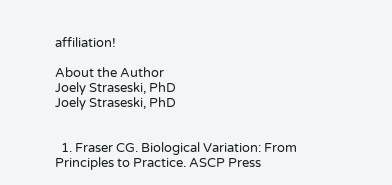affiliation!

About the Author
Joely Straseski, PhD
Joely Straseski, PhD


  1. Fraser CG. Biological Variation: From Principles to Practice. ASCP Press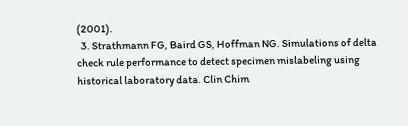(2001).
  3. Strathmann FG, Baird GS, Hoffman NG. Simulations of delta check rule performance to detect specimen mislabeling using historical laboratory data. Clin Chim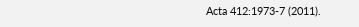Acta 412:1973-7 (2011).